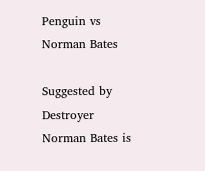Penguin vs Norman Bates

Suggested by Destroyer Norman Bates is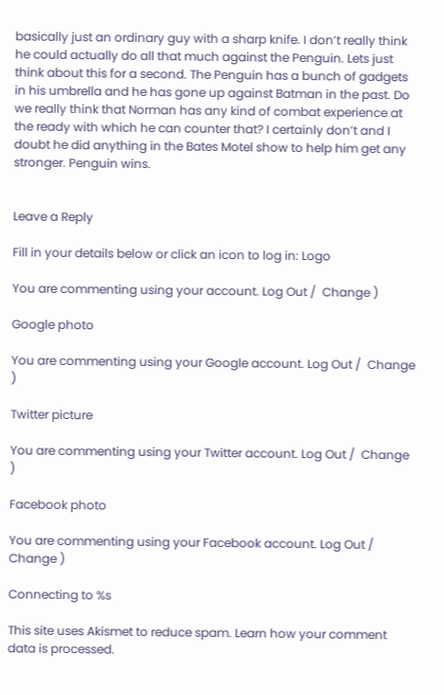basically just an ordinary guy with a sharp knife. I don’t really think he could actually do all that much against the Penguin. Lets just think about this for a second. The Penguin has a bunch of gadgets in his umbrella and he has gone up against Batman in the past. Do we really think that Norman has any kind of combat experience at the ready with which he can counter that? I certainly don’t and I doubt he did anything in the Bates Motel show to help him get any stronger. Penguin wins.


Leave a Reply

Fill in your details below or click an icon to log in: Logo

You are commenting using your account. Log Out /  Change )

Google photo

You are commenting using your Google account. Log Out /  Change )

Twitter picture

You are commenting using your Twitter account. Log Out /  Change )

Facebook photo

You are commenting using your Facebook account. Log Out /  Change )

Connecting to %s

This site uses Akismet to reduce spam. Learn how your comment data is processed.